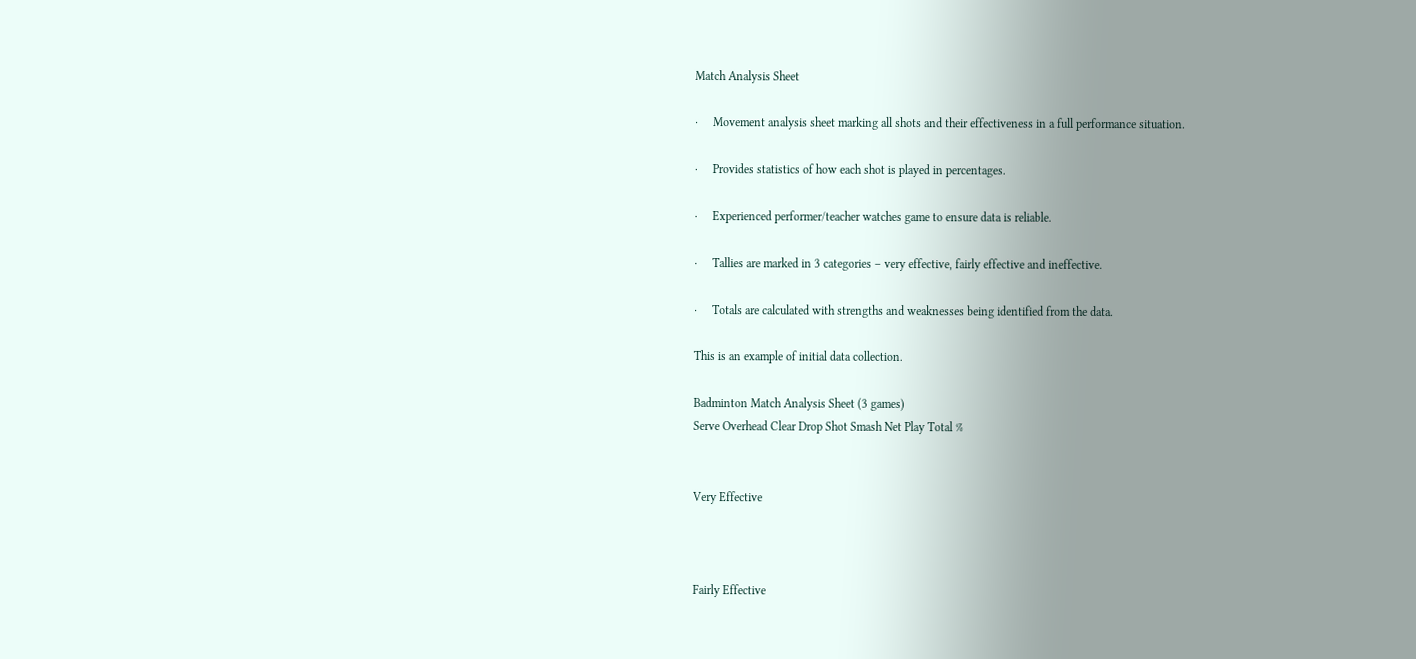Match Analysis Sheet

·     Movement analysis sheet marking all shots and their effectiveness in a full performance situation.

·     Provides statistics of how each shot is played in percentages.

·     Experienced performer/teacher watches game to ensure data is reliable.

·     Tallies are marked in 3 categories – very effective, fairly effective and ineffective.

·     Totals are calculated with strengths and weaknesses being identified from the data.

This is an example of initial data collection.

Badminton Match Analysis Sheet (3 games)
Serve Overhead Clear Drop Shot Smash Net Play Total %


Very Effective



Fairly Effective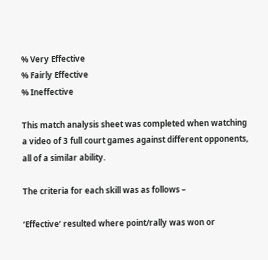% Very Effective
% Fairly Effective
% Ineffective

This match analysis sheet was completed when watching a video of 3 full court games against different opponents, all of a similar ability.

The criteria for each skill was as follows –

‘Effective’ resulted where point/rally was won or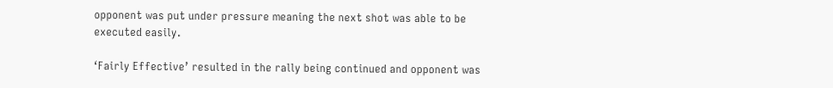opponent was put under pressure meaning the next shot was able to be executed easily.

‘Fairly Effective’ resulted in the rally being continued and opponent was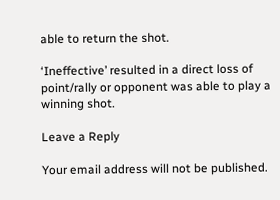able to return the shot.

‘Ineffective’ resulted in a direct loss of point/rally or opponent was able to play a winning shot.

Leave a Reply

Your email address will not be published.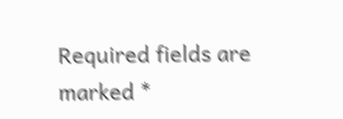Required fields are marked *